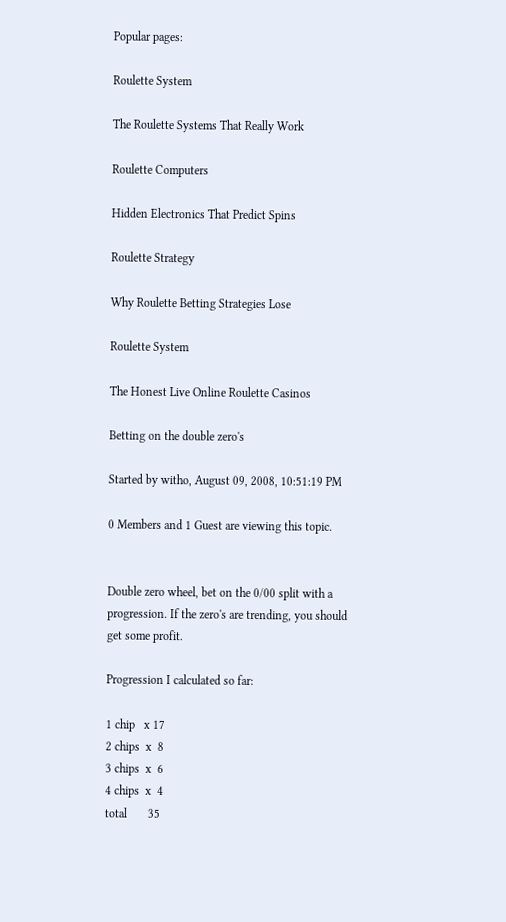Popular pages:

Roulette System

The Roulette Systems That Really Work

Roulette Computers

Hidden Electronics That Predict Spins

Roulette Strategy

Why Roulette Betting Strategies Lose

Roulette System

The Honest Live Online Roulette Casinos

Betting on the double zero's

Started by witho, August 09, 2008, 10:51:19 PM

0 Members and 1 Guest are viewing this topic.


Double zero wheel, bet on the 0/00 split with a progression. If the zero's are trending, you should get some profit.

Progression I calculated so far:

1 chip   x 17
2 chips  x  8
3 chips  x  6
4 chips  x  4
total       35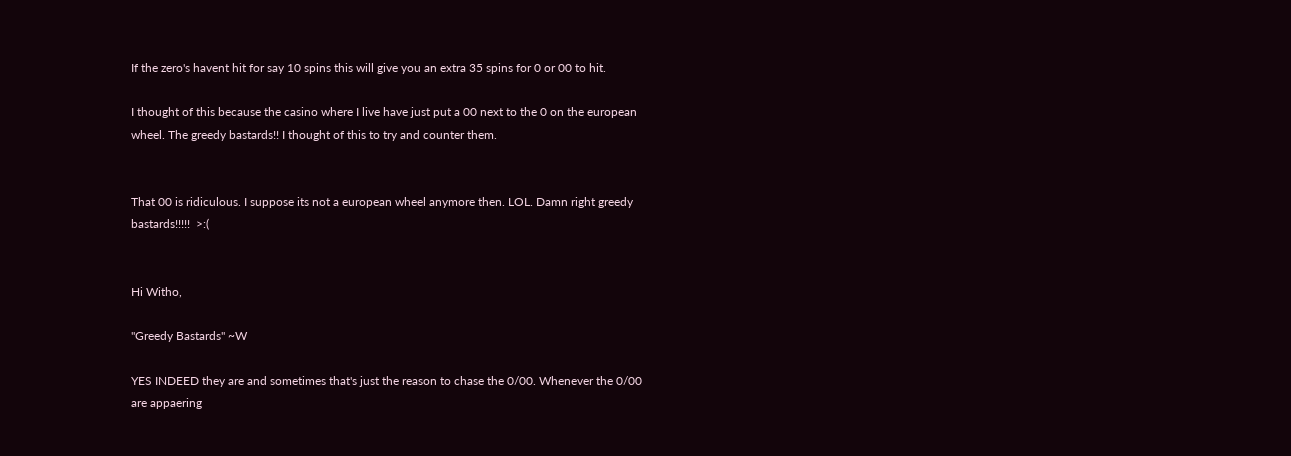If the zero's havent hit for say 10 spins this will give you an extra 35 spins for 0 or 00 to hit.

I thought of this because the casino where I live have just put a 00 next to the 0 on the european wheel. The greedy bastards!! I thought of this to try and counter them.


That 00 is ridiculous. I suppose its not a european wheel anymore then. LOL. Damn right greedy bastards!!!!!  >:(


Hi Witho,

"Greedy Bastards" ~W

YES INDEED they are and sometimes that's just the reason to chase the 0/00. Whenever the 0/00 are appaering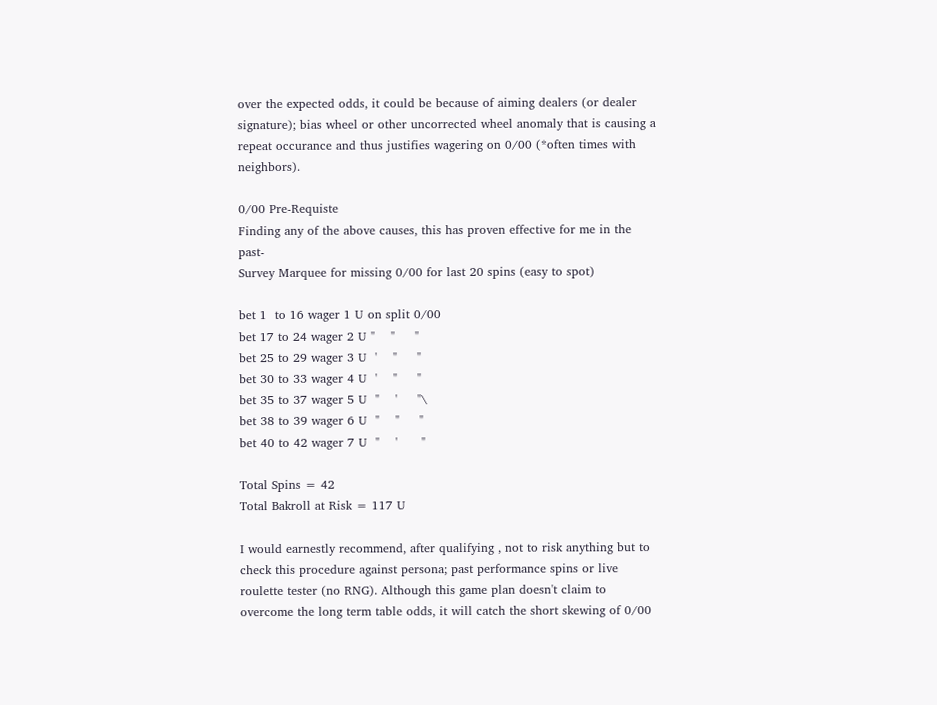over the expected odds, it could be because of aiming dealers (or dealer signature); bias wheel or other uncorrected wheel anomaly that is causing a repeat occurance and thus justifies wagering on 0/00 (*often times with neighbors).

0/00 Pre-Requiste
Finding any of the above causes, this has proven effective for me in the past-
Survey Marquee for missing 0/00 for last 20 spins (easy to spot)

bet 1  to 16 wager 1 U on split 0/00
bet 17 to 24 wager 2 U "    "     "
bet 25 to 29 wager 3 U  '    "     "
bet 30 to 33 wager 4 U  '    "     "
bet 35 to 37 wager 5 U  "    '     "\
bet 38 to 39 wager 6 U  "    "     "
bet 40 to 42 wager 7 U  "    '      "

Total Spins = 42
Total Bakroll at Risk = 117 U

I would earnestly recommend, after qualifying , not to risk anything but to check this procedure against persona; past performance spins or live roulette tester (no RNG). Although this game plan doesn't claim to overcome the long term table odds, it will catch the short skewing of 0/00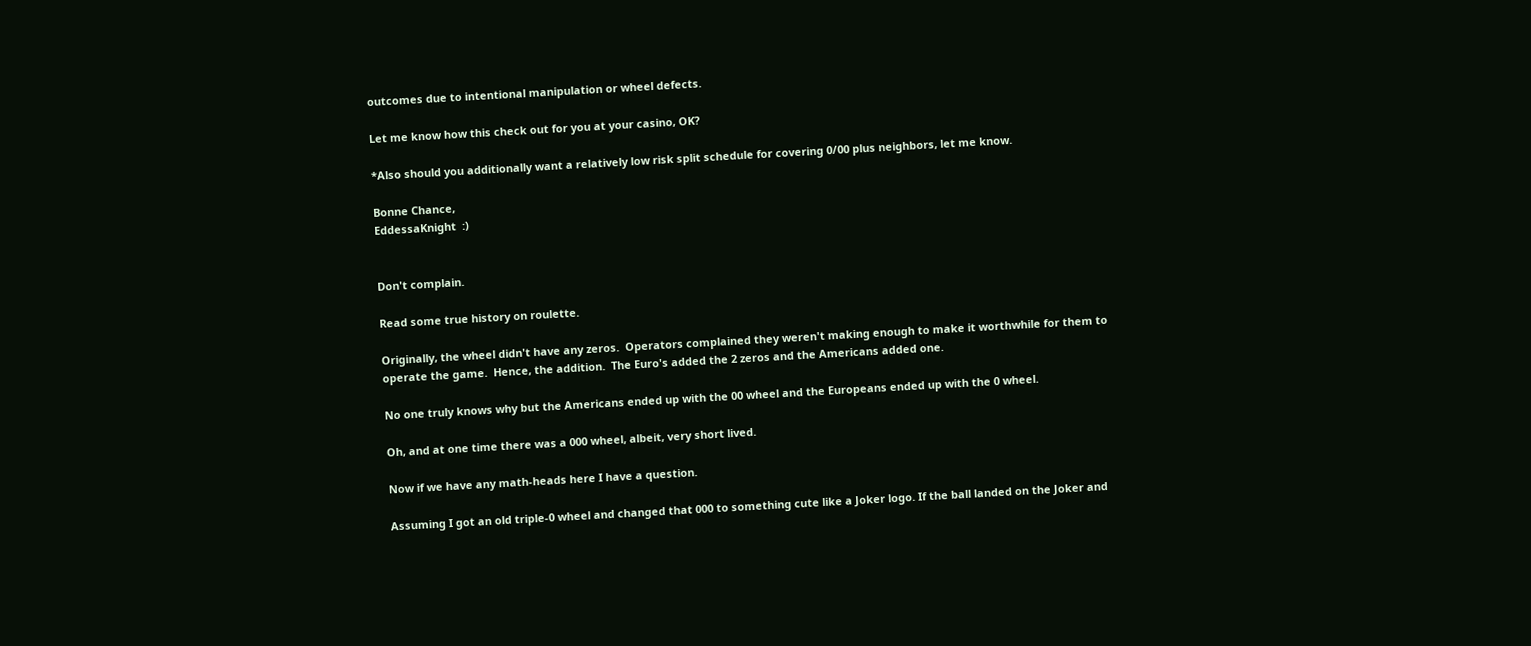outcomes due to intentional manipulation or wheel defects.

Let me know how this check out for you at your casino, OK?

*Also should you additionally want a relatively low risk split schedule for covering 0/00 plus neighbors, let me know.

Bonne Chance,
EddessaKnight  :)


Don't complain.

Read some true history on roulette.

Originally, the wheel didn't have any zeros.  Operators complained they weren't making enough to make it worthwhile for them to operate the game.  Hence, the addition.  The Euro's added the 2 zeros and the Americans added one.

No one truly knows why but the Americans ended up with the 00 wheel and the Europeans ended up with the 0 wheel.

Oh, and at one time there was a 000 wheel, albeit, very short lived.

Now if we have any math-heads here I have a question.

Assuming I got an old triple-0 wheel and changed that 000 to something cute like a Joker logo. If the ball landed on the Joker and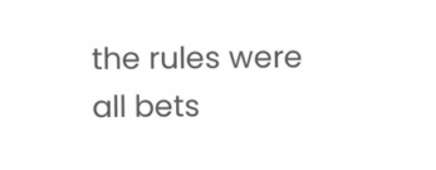the rules were all bets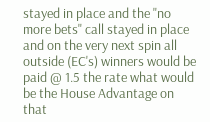stayed in place and the "no more bets" call stayed in place and on the very next spin all outside (EC's) winners would be paid @ 1.5 the rate what would be the House Advantage on that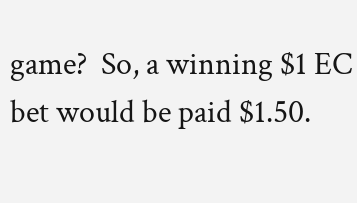game?  So, a winning $1 EC bet would be paid $1.50.